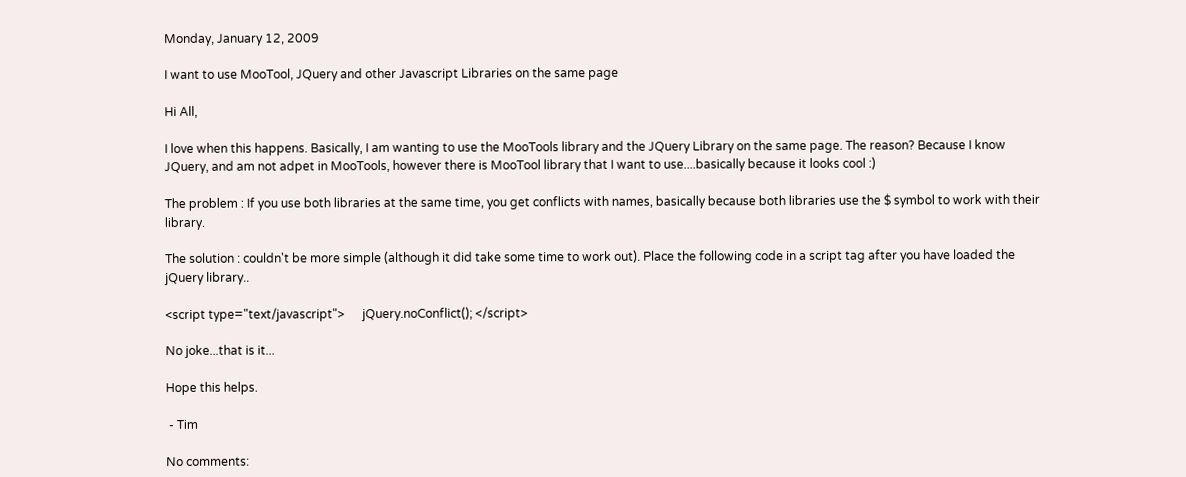Monday, January 12, 2009

I want to use MooTool, JQuery and other Javascript Libraries on the same page

Hi All,

I love when this happens. Basically, I am wanting to use the MooTools library and the JQuery Library on the same page. The reason? Because I know JQuery, and am not adpet in MooTools, however there is MooTool library that I want to use....basically because it looks cool :)

The problem : If you use both libraries at the same time, you get conflicts with names, basically because both libraries use the $ symbol to work with their library.

The solution : couldn't be more simple (although it did take some time to work out). Place the following code in a script tag after you have loaded the jQuery library..

<script type="text/javascript">      jQuery.noConflict(); </script>

No joke...that is it...

Hope this helps.

 - Tim

No comments: